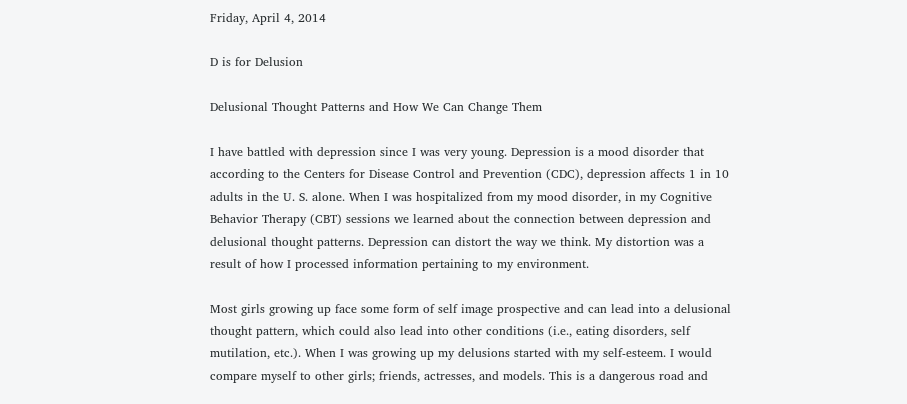Friday, April 4, 2014

D is for Delusion

Delusional Thought Patterns and How We Can Change Them

I have battled with depression since I was very young. Depression is a mood disorder that according to the Centers for Disease Control and Prevention (CDC), depression affects 1 in 10 adults in the U. S. alone. When I was hospitalized from my mood disorder, in my Cognitive Behavior Therapy (CBT) sessions we learned about the connection between depression and delusional thought patterns. Depression can distort the way we think. My distortion was a result of how I processed information pertaining to my environment.

Most girls growing up face some form of self image prospective and can lead into a delusional thought pattern, which could also lead into other conditions (i.e., eating disorders, self mutilation, etc.). When I was growing up my delusions started with my self-esteem. I would compare myself to other girls; friends, actresses, and models. This is a dangerous road and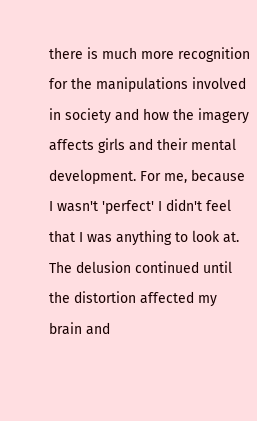there is much more recognition for the manipulations involved in society and how the imagery affects girls and their mental development. For me, because I wasn't 'perfect' I didn't feel that I was anything to look at. The delusion continued until the distortion affected my brain and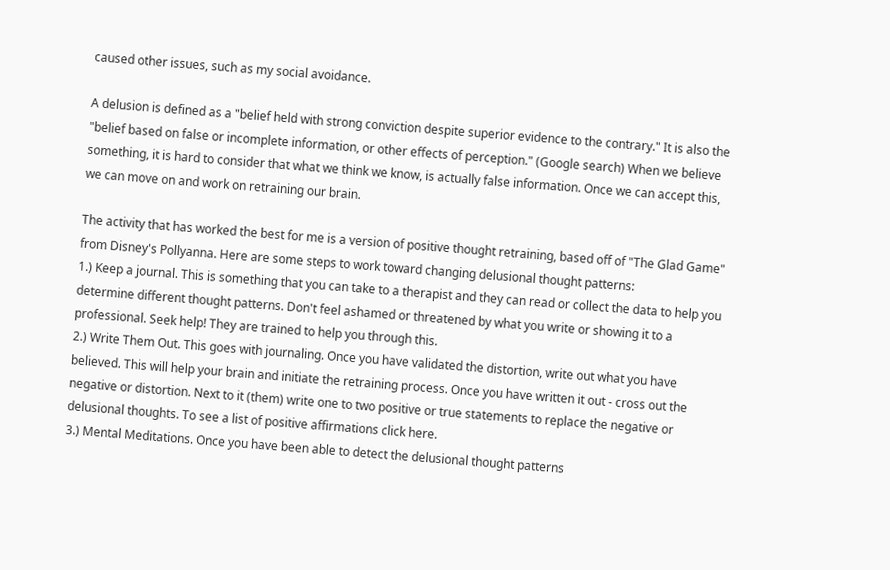caused other issues, such as my social avoidance.

A delusion is defined as a "belief held with strong conviction despite superior evidence to the contrary." It is also the "belief based on false or incomplete information, or other effects of perception." (Google search) When we believe something, it is hard to consider that what we think we know, is actually false information. Once we can accept this, we can move on and work on retraining our brain.

The activity that has worked the best for me is a version of positive thought retraining, based off of "The Glad Game" from Disney's Pollyanna. Here are some steps to work toward changing delusional thought patterns:
1.) Keep a journal. This is something that you can take to a therapist and they can read or collect the data to help you determine different thought patterns. Don't feel ashamed or threatened by what you write or showing it to a professional. Seek help! They are trained to help you through this.
2.) Write Them Out. This goes with journaling. Once you have validated the distortion, write out what you have believed. This will help your brain and initiate the retraining process. Once you have written it out - cross out the negative or distortion. Next to it (them) write one to two positive or true statements to replace the negative or delusional thoughts. To see a list of positive affirmations click here.
3.) Mental Meditations. Once you have been able to detect the delusional thought patterns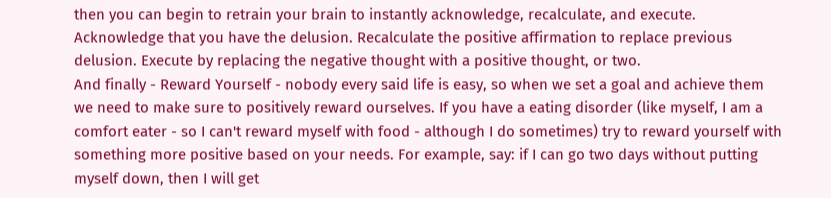then you can begin to retrain your brain to instantly acknowledge, recalculate, and execute. Acknowledge that you have the delusion. Recalculate the positive affirmation to replace previous delusion. Execute by replacing the negative thought with a positive thought, or two.
And finally - Reward Yourself - nobody every said life is easy, so when we set a goal and achieve them we need to make sure to positively reward ourselves. If you have a eating disorder (like myself, I am a comfort eater - so I can't reward myself with food - although I do sometimes) try to reward yourself with something more positive based on your needs. For example, say: if I can go two days without putting myself down, then I will get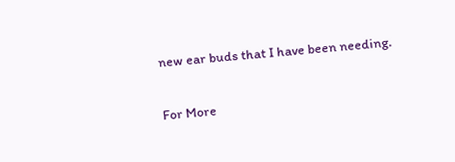new ear buds that I have been needing.

For More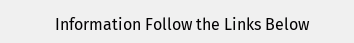Information Follow the Links Below